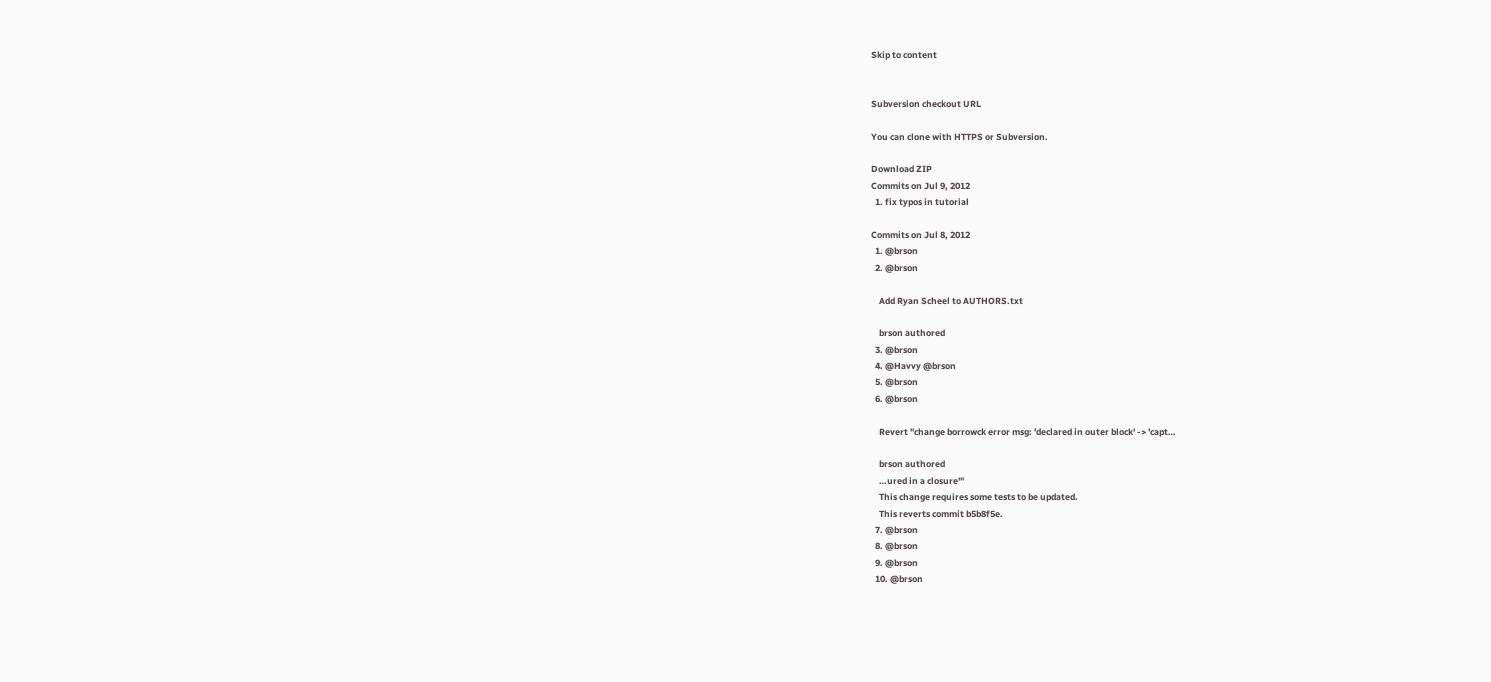Skip to content


Subversion checkout URL

You can clone with HTTPS or Subversion.

Download ZIP
Commits on Jul 9, 2012
  1. fix typos in tutorial

Commits on Jul 8, 2012
  1. @brson
  2. @brson

    Add Ryan Scheel to AUTHORS.txt

    brson authored
  3. @brson
  4. @Havvy @brson
  5. @brson
  6. @brson

    Revert "change borrowck error msg: 'declared in outer block' -> 'capt…

    brson authored
    …ured in a closure'"
    This change requires some tests to be updated.
    This reverts commit b5b8f5e.
  7. @brson
  8. @brson
  9. @brson
  10. @brson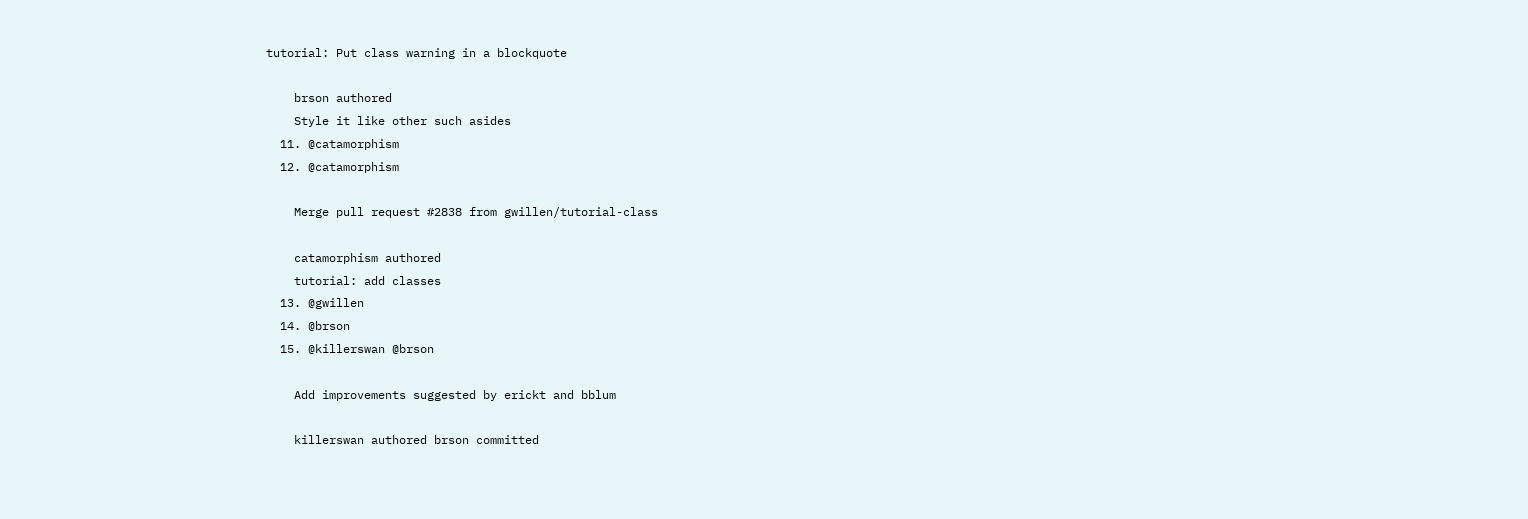tutorial: Put class warning in a blockquote

    brson authored
    Style it like other such asides
  11. @catamorphism
  12. @catamorphism

    Merge pull request #2838 from gwillen/tutorial-class

    catamorphism authored
    tutorial: add classes
  13. @gwillen
  14. @brson
  15. @killerswan @brson

    Add improvements suggested by erickt and bblum

    killerswan authored brson committed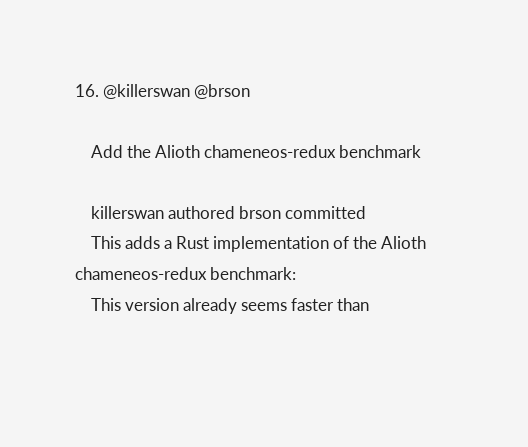16. @killerswan @brson

    Add the Alioth chameneos-redux benchmark

    killerswan authored brson committed
    This adds a Rust implementation of the Alioth chameneos-redux benchmark:
    This version already seems faster than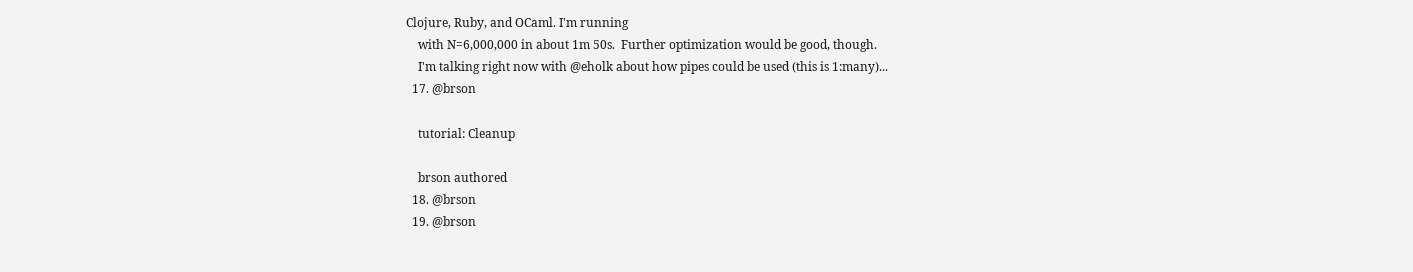Clojure, Ruby, and OCaml. I'm running
    with N=6,000,000 in about 1m 50s.  Further optimization would be good, though.
    I'm talking right now with @eholk about how pipes could be used (this is 1:many)...
  17. @brson

    tutorial: Cleanup

    brson authored
  18. @brson
  19. @brson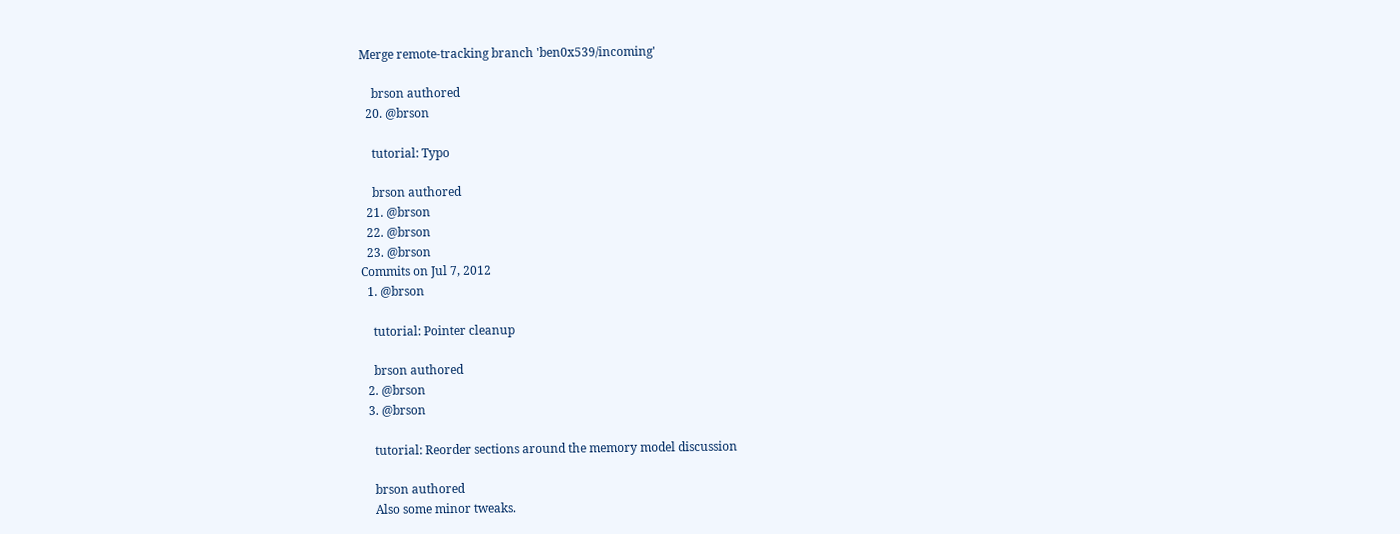Merge remote-tracking branch 'ben0x539/incoming'

    brson authored
  20. @brson

    tutorial: Typo

    brson authored
  21. @brson
  22. @brson
  23. @brson
Commits on Jul 7, 2012
  1. @brson

    tutorial: Pointer cleanup

    brson authored
  2. @brson
  3. @brson

    tutorial: Reorder sections around the memory model discussion

    brson authored
    Also some minor tweaks.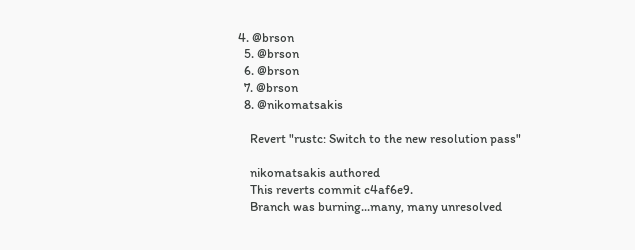4. @brson
  5. @brson
  6. @brson
  7. @brson
  8. @nikomatsakis

    Revert "rustc: Switch to the new resolution pass"

    nikomatsakis authored
    This reverts commit c4af6e9.
    Branch was burning...many, many unresolved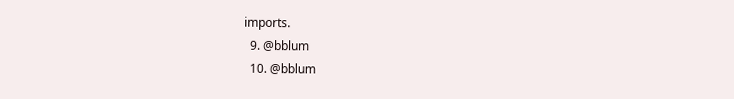imports.
  9. @bblum
  10. @bblum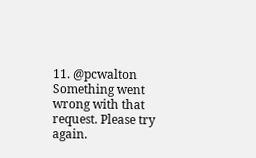11. @pcwalton
Something went wrong with that request. Please try again.